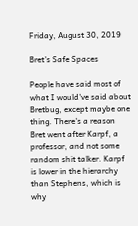Friday, August 30, 2019

Bret's Safe Spaces

People have said most of what I would've said about Bretbug, except maybe one thing. There's a reason Bret went after Karpf, a professor, and not some random shit talker. Karpf is lower in the hierarchy than Stephens, which is why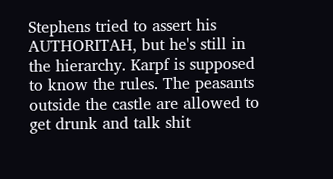Stephens tried to assert his AUTHORITAH, but he's still in the hierarchy. Karpf is supposed to know the rules. The peasants outside the castle are allowed to get drunk and talk shit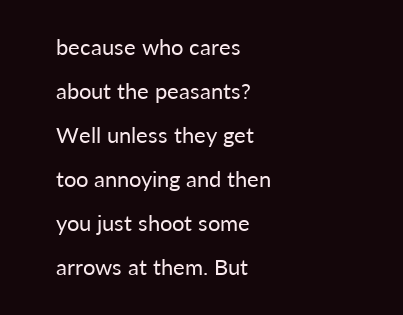because who cares about the peasants? Well unless they get too annoying and then you just shoot some arrows at them. But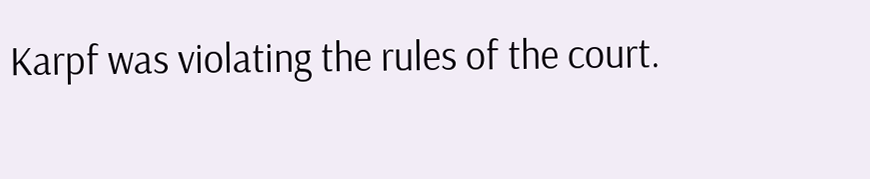Karpf was violating the rules of the court.